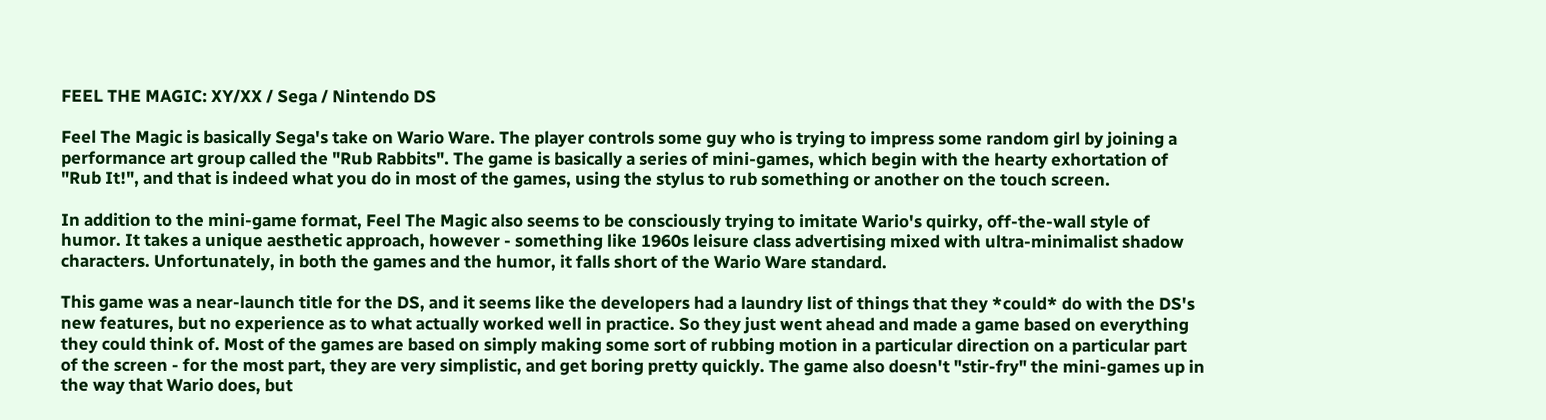FEEL THE MAGIC: XY/XX / Sega / Nintendo DS

Feel The Magic is basically Sega's take on Wario Ware. The player controls some guy who is trying to impress some random girl by joining a performance art group called the "Rub Rabbits". The game is basically a series of mini-games, which begin with the hearty exhortation of "Rub It!", and that is indeed what you do in most of the games, using the stylus to rub something or another on the touch screen.

In addition to the mini-game format, Feel The Magic also seems to be consciously trying to imitate Wario's quirky, off-the-wall style of humor. It takes a unique aesthetic approach, however - something like 1960s leisure class advertising mixed with ultra-minimalist shadow characters. Unfortunately, in both the games and the humor, it falls short of the Wario Ware standard.

This game was a near-launch title for the DS, and it seems like the developers had a laundry list of things that they *could* do with the DS's new features, but no experience as to what actually worked well in practice. So they just went ahead and made a game based on everything they could think of. Most of the games are based on simply making some sort of rubbing motion in a particular direction on a particular part of the screen - for the most part, they are very simplistic, and get boring pretty quickly. The game also doesn't "stir-fry" the mini-games up in the way that Wario does, but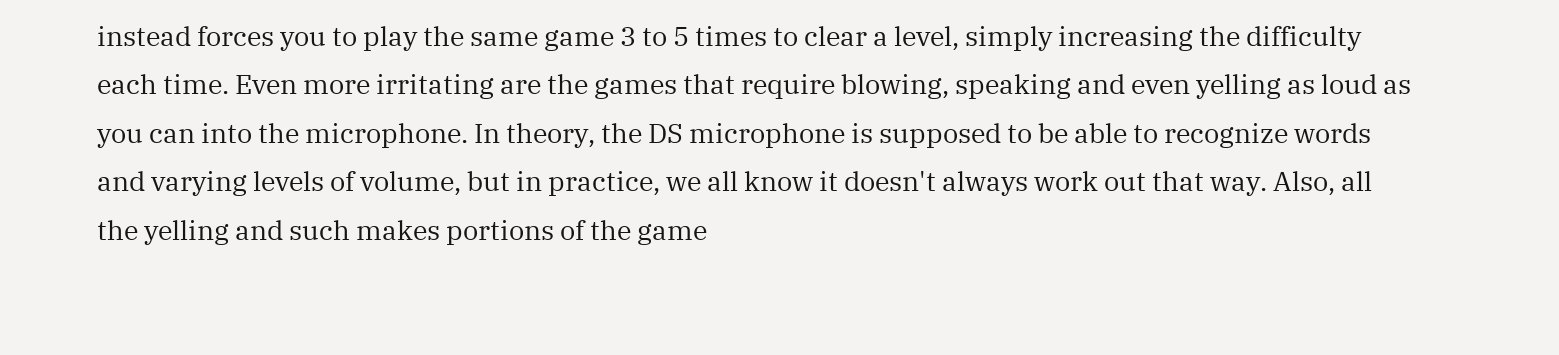instead forces you to play the same game 3 to 5 times to clear a level, simply increasing the difficulty each time. Even more irritating are the games that require blowing, speaking and even yelling as loud as you can into the microphone. In theory, the DS microphone is supposed to be able to recognize words and varying levels of volume, but in practice, we all know it doesn't always work out that way. Also, all the yelling and such makes portions of the game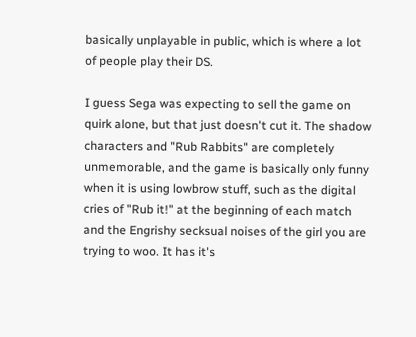basically unplayable in public, which is where a lot of people play their DS.

I guess Sega was expecting to sell the game on quirk alone, but that just doesn't cut it. The shadow characters and "Rub Rabbits" are completely unmemorable, and the game is basically only funny when it is using lowbrow stuff, such as the digital cries of "Rub it!" at the beginning of each match and the Engrishy secksual noises of the girl you are trying to woo. It has it's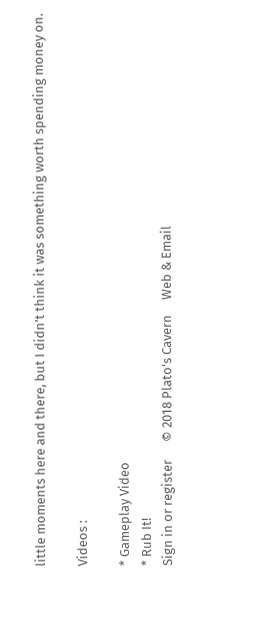little moments here and there, but I didn't think it was something worth spending money on.

Videos :

* Gameplay Video
* Rub It!
Sign in or register      © 2018 Plato's Cavern     Web & Email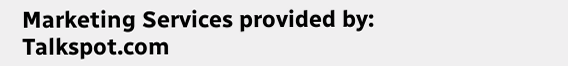Marketing Services provided by: Talkspot.com